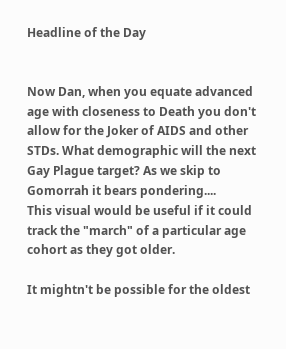Headline of the Day


Now Dan, when you equate advanced age with closeness to Death you don't allow for the Joker of AIDS and other STDs. What demographic will the next Gay Plague target? As we skip to Gomorrah it bears pondering....
This visual would be useful if it could track the "march" of a particular age cohort as they got older.

It mightn't be possible for the oldest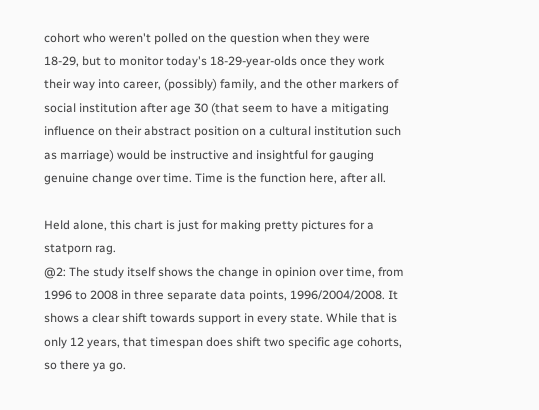cohort who weren't polled on the question when they were 18-29, but to monitor today's 18-29-year-olds once they work their way into career, (possibly) family, and the other markers of social institution after age 30 (that seem to have a mitigating influence on their abstract position on a cultural institution such as marriage) would be instructive and insightful for gauging genuine change over time. Time is the function here, after all.

Held alone, this chart is just for making pretty pictures for a statporn rag.
@2: The study itself shows the change in opinion over time, from 1996 to 2008 in three separate data points, 1996/2004/2008. It shows a clear shift towards support in every state. While that is only 12 years, that timespan does shift two specific age cohorts, so there ya go.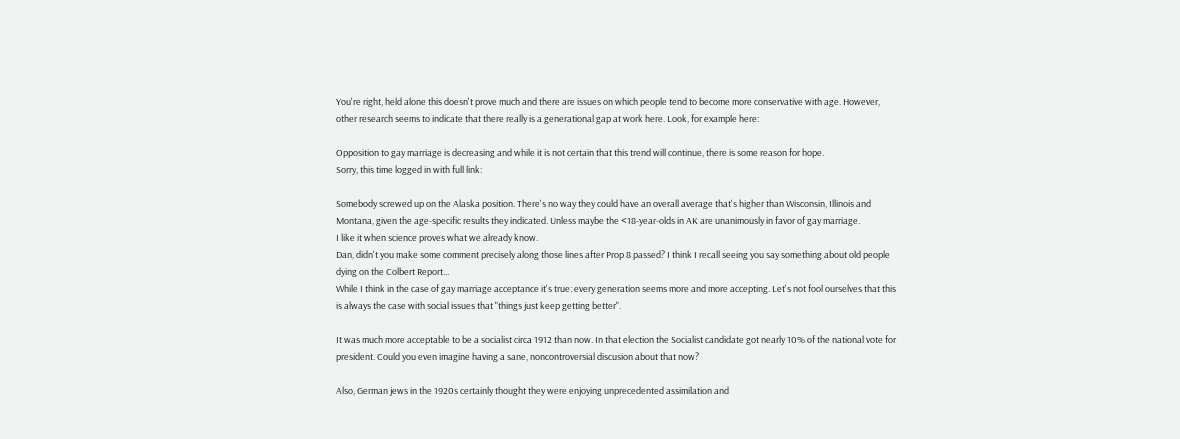You're right, held alone this doesn't prove much and there are issues on which people tend to become more conservative with age. However, other research seems to indicate that there really is a generational gap at work here. Look, for example here:

Opposition to gay marriage is decreasing and while it is not certain that this trend will continue, there is some reason for hope.
Sorry, this time logged in with full link:

Somebody screwed up on the Alaska position. There's no way they could have an overall average that's higher than Wisconsin, Illinois and Montana, given the age-specific results they indicated. Unless maybe the <18-year-olds in AK are unanimously in favor of gay marriage.
I like it when science proves what we already know.
Dan, didn't you make some comment precisely along those lines after Prop 8 passed? I think I recall seeing you say something about old people dying on the Colbert Report...
While I think in the case of gay marriage acceptance it's true: every generation seems more and more accepting. Let's not fool ourselves that this is always the case with social issues that "things just keep getting better".

It was much more acceptable to be a socialist circa 1912 than now. In that election the Socialist candidate got nearly 10% of the national vote for president. Could you even imagine having a sane, noncontroversial discusion about that now?

Also, German jews in the 1920s certainly thought they were enjoying unprecedented assimilation and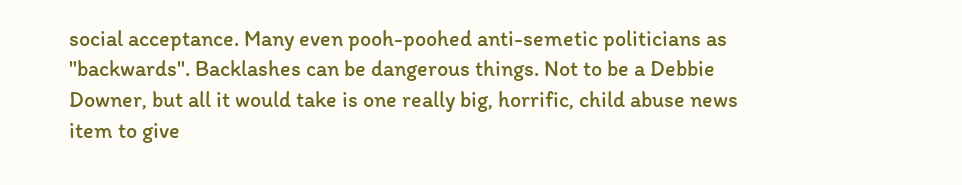social acceptance. Many even pooh-poohed anti-semetic politicians as "backwards". Backlashes can be dangerous things. Not to be a Debbie Downer, but all it would take is one really big, horrific, child abuse news item to give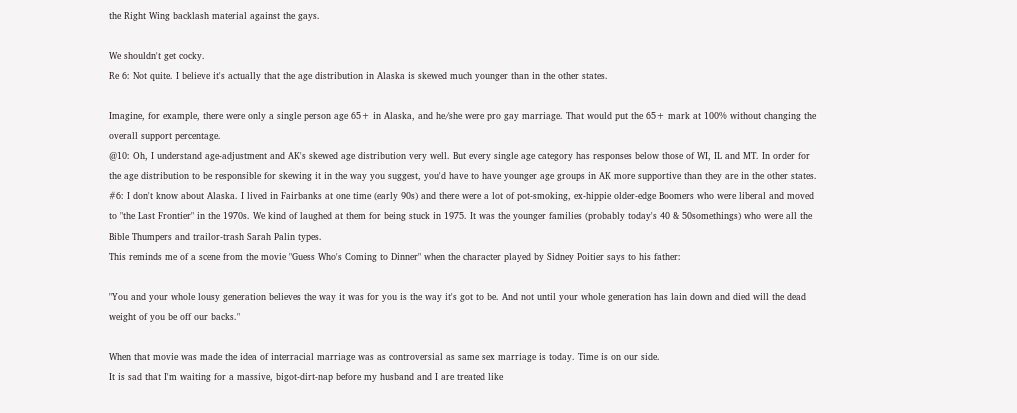the Right Wing backlash material against the gays.

We shouldn't get cocky.
Re 6: Not quite. I believe it's actually that the age distribution in Alaska is skewed much younger than in the other states.

Imagine, for example, there were only a single person age 65+ in Alaska, and he/she were pro gay marriage. That would put the 65+ mark at 100% without changing the overall support percentage.
@10: Oh, I understand age-adjustment and AK's skewed age distribution very well. But every single age category has responses below those of WI, IL and MT. In order for the age distribution to be responsible for skewing it in the way you suggest, you'd have to have younger age groups in AK more supportive than they are in the other states.
#6: I don't know about Alaska. I lived in Fairbanks at one time (early 90s) and there were a lot of pot-smoking, ex-hippie older-edge Boomers who were liberal and moved to "the Last Frontier" in the 1970s. We kind of laughed at them for being stuck in 1975. It was the younger families (probably today's 40 & 50somethings) who were all the Bible Thumpers and trailor-trash Sarah Palin types.
This reminds me of a scene from the movie "Guess Who's Coming to Dinner" when the character played by Sidney Poitier says to his father:

"You and your whole lousy generation believes the way it was for you is the way it's got to be. And not until your whole generation has lain down and died will the dead weight of you be off our backs."

When that movie was made the idea of interracial marriage was as controversial as same sex marriage is today. Time is on our side.
It is sad that I'm waiting for a massive, bigot-dirt-nap before my husband and I are treated like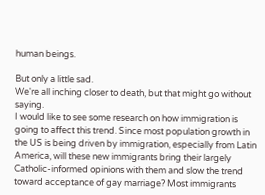human beings.

But only a little sad.
We're all inching closer to death, but that might go without saying.
I would like to see some research on how immigration is going to affect this trend. Since most population growth in the US is being driven by immigration, especially from Latin America, will these new immigrants bring their largely Catholic-informed opinions with them and slow the trend toward acceptance of gay marriage? Most immigrants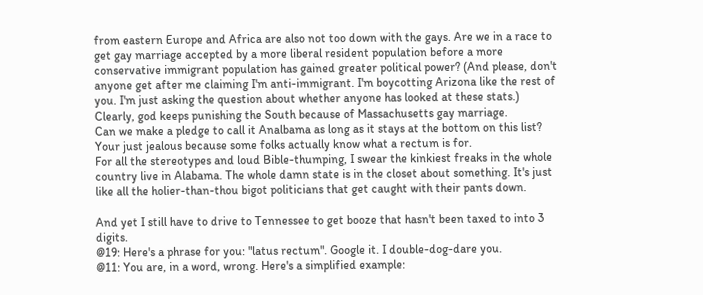from eastern Europe and Africa are also not too down with the gays. Are we in a race to get gay marriage accepted by a more liberal resident population before a more conservative immigrant population has gained greater political power? (And please, don't anyone get after me claiming I'm anti-immigrant. I'm boycotting Arizona like the rest of you. I'm just asking the question about whether anyone has looked at these stats.)
Clearly, god keeps punishing the South because of Massachusetts gay marriage.
Can we make a pledge to call it Analbama as long as it stays at the bottom on this list?
Your just jealous because some folks actually know what a rectum is for.
For all the stereotypes and loud Bible-thumping, I swear the kinkiest freaks in the whole country live in Alabama. The whole damn state is in the closet about something. It's just like all the holier-than-thou bigot politicians that get caught with their pants down.

And yet I still have to drive to Tennessee to get booze that hasn't been taxed to into 3 digits.
@19: Here's a phrase for you: "latus rectum". Google it. I double-dog-dare you.
@11: You are, in a word, wrong. Here's a simplified example: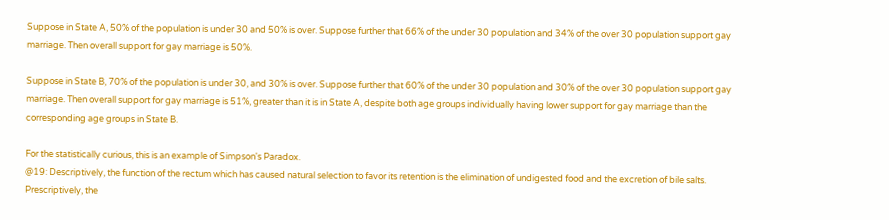Suppose in State A, 50% of the population is under 30 and 50% is over. Suppose further that 66% of the under 30 population and 34% of the over 30 population support gay marriage. Then overall support for gay marriage is 50%.

Suppose in State B, 70% of the population is under 30, and 30% is over. Suppose further that 60% of the under 30 population and 30% of the over 30 population support gay marriage. Then overall support for gay marriage is 51%, greater than it is in State A, despite both age groups individually having lower support for gay marriage than the corresponding age groups in State B.

For the statistically curious, this is an example of Simpson's Paradox.
@19: Descriptively, the function of the rectum which has caused natural selection to favor its retention is the elimination of undigested food and the excretion of bile salts. Prescriptively, the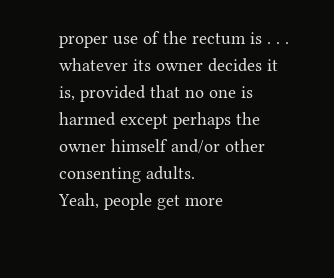proper use of the rectum is . . . whatever its owner decides it is, provided that no one is harmed except perhaps the owner himself and/or other consenting adults.
Yeah, people get more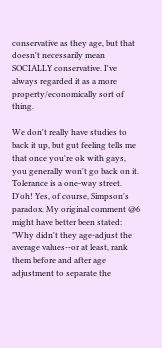conservative as they age, but that doesn't necessarily mean SOCIALLY conservative. I've always regarded it as a more property/economically sort of thing.

We don't really have studies to back it up, but gut feeling tells me that once you're ok with gays, you generally won't go back on it. Tolerance is a one-way street.
D'oh! Yes, of course, Simpson's paradox. My original comment @6 might have better been stated: "Why didn't they age-adjust the average values--or at least, rank them before and after age adjustment to separate the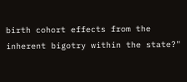birth cohort effects from the inherent bigotry within the state?"